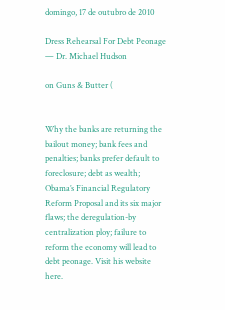domingo, 17 de outubro de 2010

Dress Rehearsal For Debt Peonage — Dr. Michael Hudson

on Guns & Butter (


Why the banks are returning the bailout money; bank fees and penalties; banks prefer default to foreclosure; debt as wealth; Obama’s Financial Regulatory Reform Proposal and its six major flaws; the deregulation-by centralization ploy; failure to reform the economy will lead to debt peonage. Visit his website here.